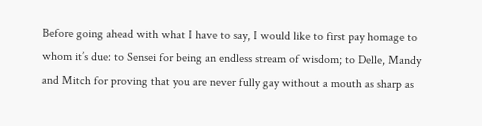Before going ahead with what I have to say, I would like to first pay homage to whom it’s due: to Sensei for being an endless stream of wisdom; to Delle, Mandy and Mitch for proving that you are never fully gay without a mouth as sharp as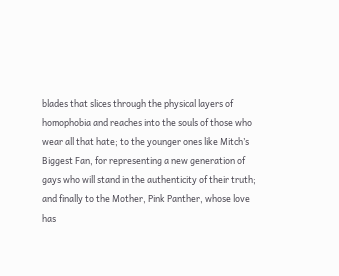blades that slices through the physical layers of homophobia and reaches into the souls of those who wear all that hate; to the younger ones like Mitch’s Biggest Fan, for representing a new generation of gays who will stand in the authenticity of their truth; and finally to the Mother, Pink Panther, whose love has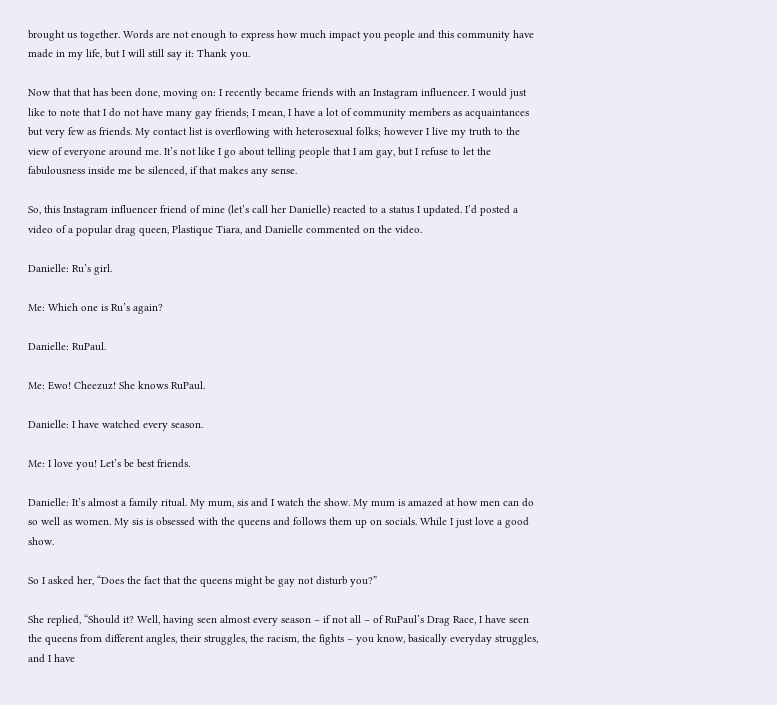brought us together. Words are not enough to express how much impact you people and this community have made in my life, but I will still say it: Thank you.

Now that that has been done, moving on: I recently became friends with an Instagram influencer. I would just like to note that I do not have many gay friends; I mean, I have a lot of community members as acquaintances but very few as friends. My contact list is overflowing with heterosexual folks; however I live my truth to the view of everyone around me. It’s not like I go about telling people that I am gay, but I refuse to let the fabulousness inside me be silenced, if that makes any sense.

So, this Instagram influencer friend of mine (let’s call her Danielle) reacted to a status I updated. I’d posted a video of a popular drag queen, Plastique Tiara, and Danielle commented on the video.

Danielle: Ru’s girl.

Me: Which one is Ru’s again?

Danielle: RuPaul.

Me: Ewo! Cheezuz! She knows RuPaul.

Danielle: I have watched every season.

Me: I love you! Let’s be best friends.

Danielle: It’s almost a family ritual. My mum, sis and I watch the show. My mum is amazed at how men can do so well as women. My sis is obsessed with the queens and follows them up on socials. While I just love a good show.

So I asked her, “Does the fact that the queens might be gay not disturb you?”

She replied, “Should it? Well, having seen almost every season – if not all – of RuPaul’s Drag Race, I have seen the queens from different angles, their struggles, the racism, the fights – you know, basically everyday struggles, and I have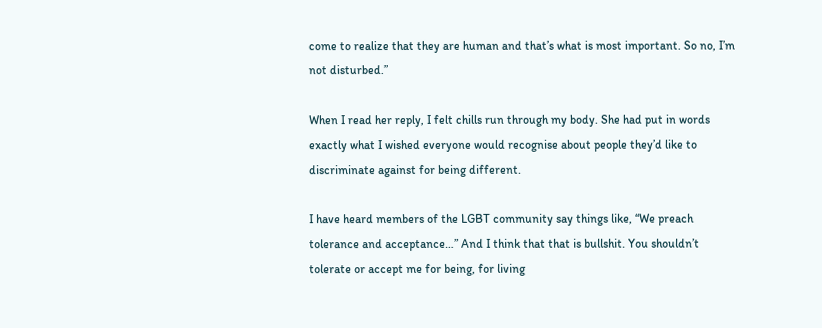come to realize that they are human and that’s what is most important. So no, I’m not disturbed.”

When I read her reply, I felt chills run through my body. She had put in words exactly what I wished everyone would recognise about people they’d like to discriminate against for being different.

I have heard members of the LGBT community say things like, “We preach tolerance and acceptance…” And I think that that is bullshit. You shouldn’t tolerate or accept me for being, for living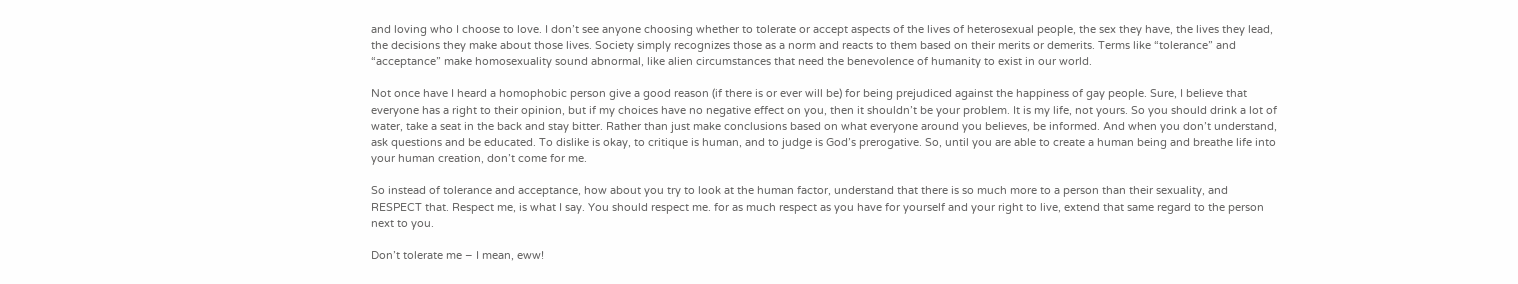and loving who I choose to love. I don’t see anyone choosing whether to tolerate or accept aspects of the lives of heterosexual people, the sex they have, the lives they lead, the decisions they make about those lives. Society simply recognizes those as a norm and reacts to them based on their merits or demerits. Terms like “tolerance” and “acceptance” make homosexuality sound abnormal, like alien circumstances that need the benevolence of humanity to exist in our world.

Not once have I heard a homophobic person give a good reason (if there is or ever will be) for being prejudiced against the happiness of gay people. Sure, I believe that everyone has a right to their opinion, but if my choices have no negative effect on you, then it shouldn’t be your problem. It is my life, not yours. So you should drink a lot of water, take a seat in the back and stay bitter. Rather than just make conclusions based on what everyone around you believes, be informed. And when you don’t understand, ask questions and be educated. To dislike is okay, to critique is human, and to judge is God’s prerogative. So, until you are able to create a human being and breathe life into your human creation, don’t come for me.

So instead of tolerance and acceptance, how about you try to look at the human factor, understand that there is so much more to a person than their sexuality, and RESPECT that. Respect me, is what I say. You should respect me. for as much respect as you have for yourself and your right to live, extend that same regard to the person next to you.

Don’t tolerate me – I mean, eww!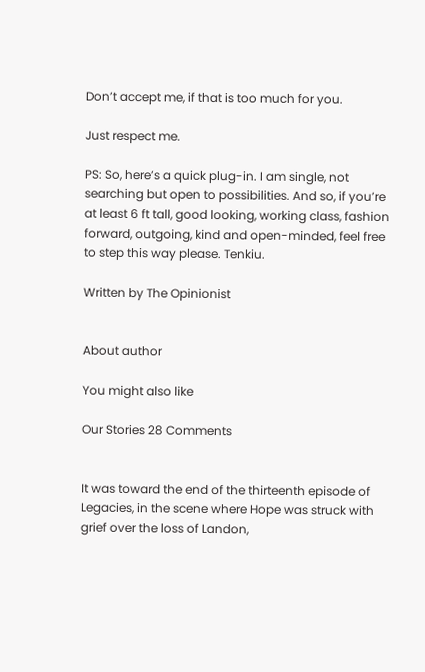Don’t accept me, if that is too much for you.

Just respect me.

PS: So, here’s a quick plug-in. I am single, not searching but open to possibilities. And so, if you’re at least 6 ft tall, good looking, working class, fashion forward, outgoing, kind and open-minded, feel free to step this way please. Tenkiu.

Written by The Opinionist


About author

You might also like

Our Stories 28 Comments


It was toward the end of the thirteenth episode of Legacies, in the scene where Hope was struck with grief over the loss of Landon,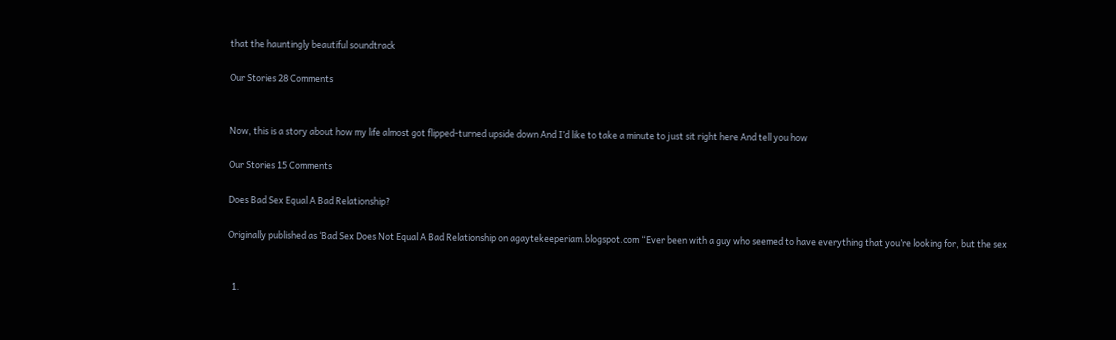that the hauntingly beautiful soundtrack

Our Stories 28 Comments


Now, this is a story about how my life almost got flipped-turned upside down And I’d like to take a minute to just sit right here And tell you how

Our Stories 15 Comments

Does Bad Sex Equal A Bad Relationship?

Originally published as ‘Bad Sex Does Not Equal A Bad Relationship on agaytekeeperiam.blogspot.com “Ever been with a guy who seemed to have everything that you’re looking for, but the sex


  1.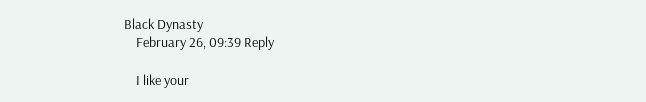Black Dynasty
    February 26, 09:39 Reply

    I like your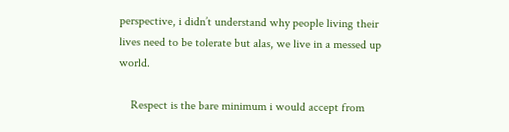perspective, i didn’t understand why people living their lives need to be tolerate but alas, we live in a messed up world.

    Respect is the bare minimum i would accept from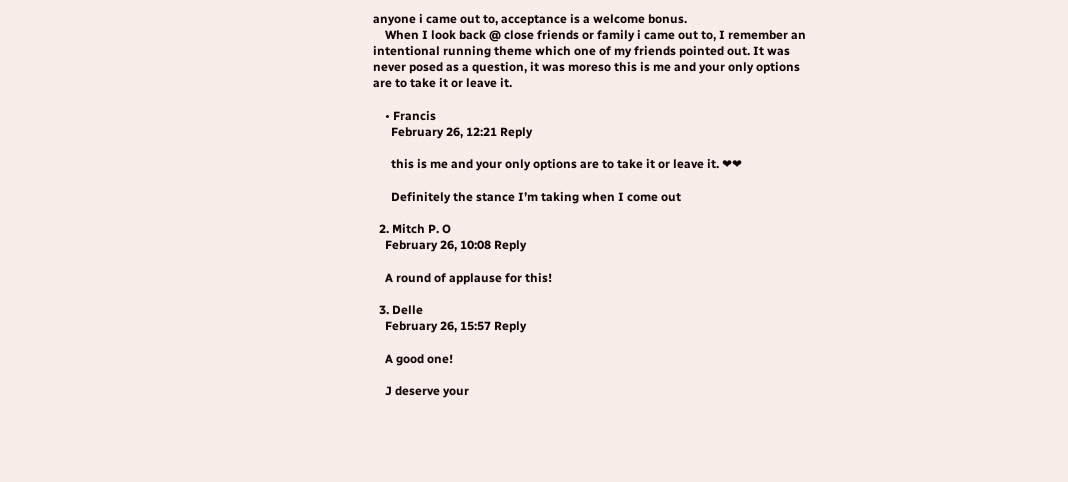anyone i came out to, acceptance is a welcome bonus.
    When I look back @ close friends or family i came out to, I remember an intentional running theme which one of my friends pointed out. It was never posed as a question, it was moreso this is me and your only options are to take it or leave it.

    • Francis
      February 26, 12:21 Reply

      this is me and your only options are to take it or leave it. ❤❤

      Definitely the stance I’m taking when I come out

  2. Mitch P. O
    February 26, 10:08 Reply

    A round of applause for this!

  3. Delle
    February 26, 15:57 Reply

    A good one!

    J deserve your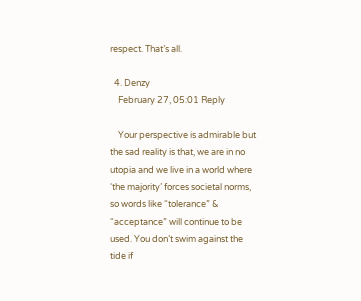respect. That’s all.

  4. Denzy
    February 27, 05:01 Reply

    Your perspective is admirable but the sad reality is that, we are in no utopia and we live in a world where ‘the majority’ forces societal norms, so words like “tolerance” & “acceptance” will continue to be used. You don’t swim against the tide if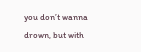you don’t wanna drown, but with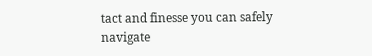tact and finesse you can safely navigate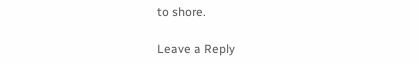to shore.

Leave a Reply